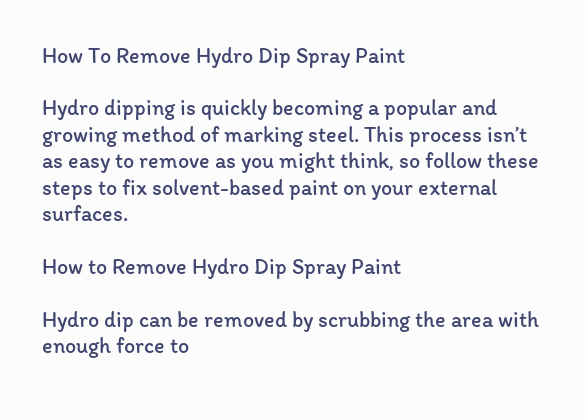How To Remove Hydro Dip Spray Paint

Hydro dipping is quickly becoming a popular and growing method of marking steel. This process isn’t as easy to remove as you might think, so follow these steps to fix solvent-based paint on your external surfaces.

How to Remove Hydro Dip Spray Paint

Hydro dip can be removed by scrubbing the area with enough force to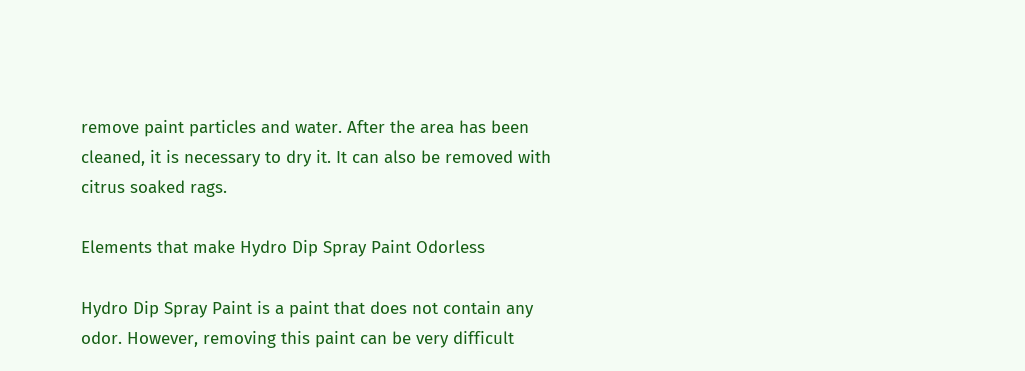remove paint particles and water. After the area has been cleaned, it is necessary to dry it. It can also be removed with citrus soaked rags.

Elements that make Hydro Dip Spray Paint Odorless

Hydro Dip Spray Paint is a paint that does not contain any odor. However, removing this paint can be very difficult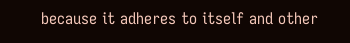because it adheres to itself and other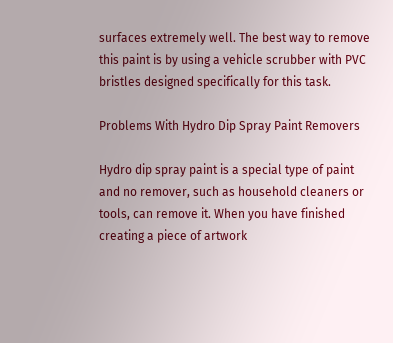surfaces extremely well. The best way to remove this paint is by using a vehicle scrubber with PVC bristles designed specifically for this task.

Problems With Hydro Dip Spray Paint Removers

Hydro dip spray paint is a special type of paint and no remover, such as household cleaners or tools, can remove it. When you have finished creating a piece of artwork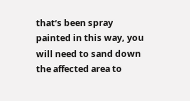that’s been spray painted in this way, you will need to sand down the affected area to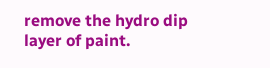remove the hydro dip layer of paint.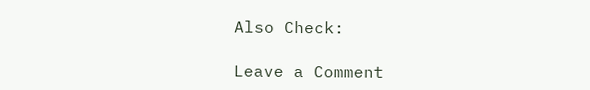Also Check:

Leave a Comment